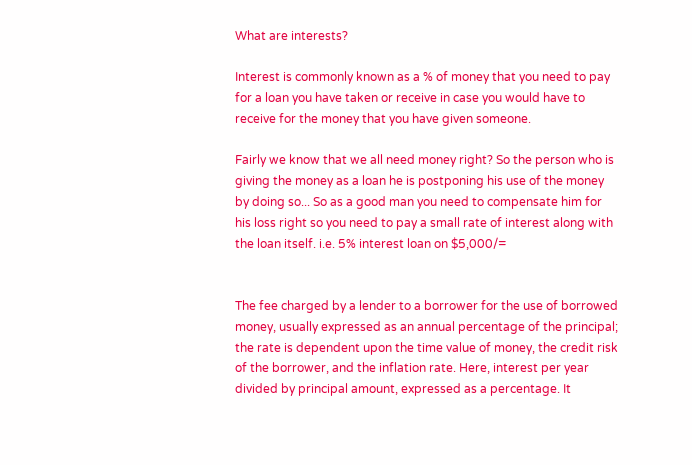What are interests?

Interest is commonly known as a % of money that you need to pay for a loan you have taken or receive in case you would have to receive for the money that you have given someone.

Fairly we know that we all need money right? So the person who is giving the money as a loan he is postponing his use of the money by doing so... So as a good man you need to compensate him for his loss right so you need to pay a small rate of interest along with the loan itself. i.e. 5% interest loan on $5,000/=


The fee charged by a lender to a borrower for the use of borrowed money, usually expressed as an annual percentage of the principal; the rate is dependent upon the time value of money, the credit risk of the borrower, and the inflation rate. Here, interest per year divided by principal amount, expressed as a percentage. It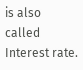is also called Interest rate.